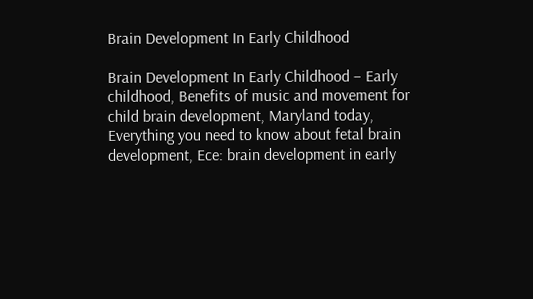Brain Development In Early Childhood

Brain Development In Early Childhood – Early childhood, Benefits of music and movement for child brain development, Maryland today, Everything you need to know about fetal brain development, Ece: brain development in early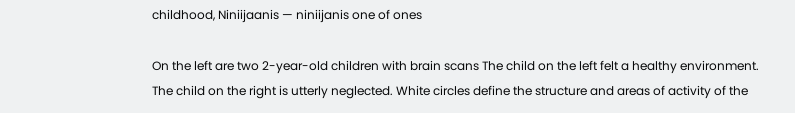childhood, Niniijaanis — niniijanis one of ones

On the left are two 2-year-old children with brain scans The child on the left felt a healthy environment. The child on the right is utterly neglected. White circles define the structure and areas of activity of the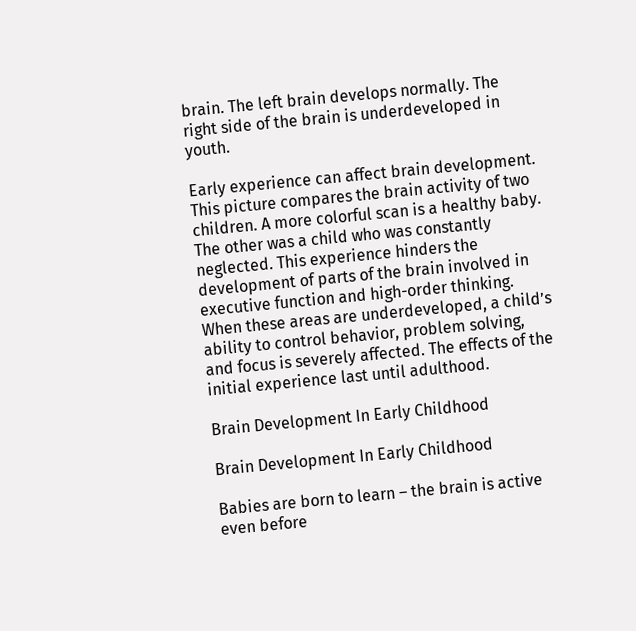brain. The left brain develops normally. The right side of the brain is underdeveloped in youth.

Early experience can affect brain development. This picture compares the brain activity of two children. A more colorful scan is a healthy baby. The other was a child who was constantly neglected. This experience hinders the development of parts of the brain involved in executive function and high-order thinking. When these areas are underdeveloped, a child’s ability to control behavior, problem solving, and focus is severely affected. The effects of the initial experience last until adulthood.

Brain Development In Early Childhood

Brain Development In Early Childhood

Babies are born to learn – the brain is active even before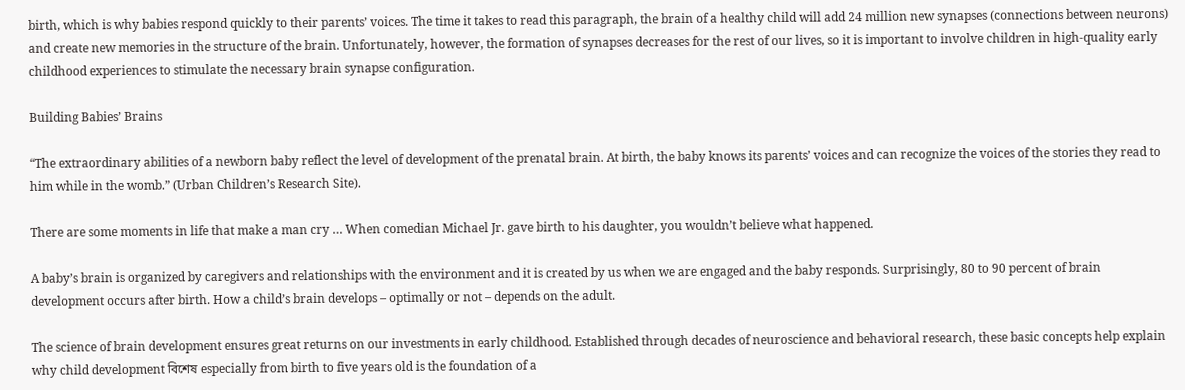birth, which is why babies respond quickly to their parents’ voices. The time it takes to read this paragraph, the brain of a healthy child will add 24 million new synapses (connections between neurons) and create new memories in the structure of the brain. Unfortunately, however, the formation of synapses decreases for the rest of our lives, so it is important to involve children in high-quality early childhood experiences to stimulate the necessary brain synapse configuration.

Building Babies’ Brains

“The extraordinary abilities of a newborn baby reflect the level of development of the prenatal brain. At birth, the baby knows its parents’ voices and can recognize the voices of the stories they read to him while in the womb.” (Urban Children’s Research Site).

There are some moments in life that make a man cry … When comedian Michael Jr. gave birth to his daughter, you wouldn’t believe what happened.

A baby’s brain is organized by caregivers and relationships with the environment and it is created by us when we are engaged and the baby responds. Surprisingly, 80 to 90 percent of brain development occurs after birth. How a child’s brain develops – optimally or not – depends on the adult.

The science of brain development ensures great returns on our investments in early childhood. Established through decades of neuroscience and behavioral research, these basic concepts help explain why child development বিশেষ especially from birth to five years old is the foundation of a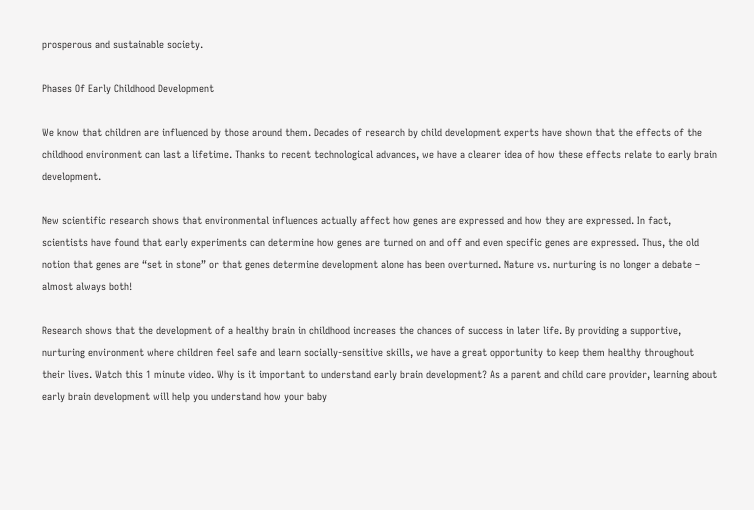prosperous and sustainable society.

Phases Of Early Childhood Development

We know that children are influenced by those around them. Decades of research by child development experts have shown that the effects of the childhood environment can last a lifetime. Thanks to recent technological advances, we have a clearer idea of how these effects relate to early brain development.

New scientific research shows that environmental influences actually affect how genes are expressed and how they are expressed. In fact, scientists have found that early experiments can determine how genes are turned on and off and even specific genes are expressed. Thus, the old notion that genes are “set in stone” or that genes determine development alone has been overturned. Nature vs. nurturing is no longer a debate – almost always both!

Research shows that the development of a healthy brain in childhood increases the chances of success in later life. By providing a supportive, nurturing environment where children feel safe and learn socially-sensitive skills, we have a great opportunity to keep them healthy throughout their lives. Watch this 1 minute video. Why is it important to understand early brain development? As a parent and child care provider, learning about early brain development will help you understand how your baby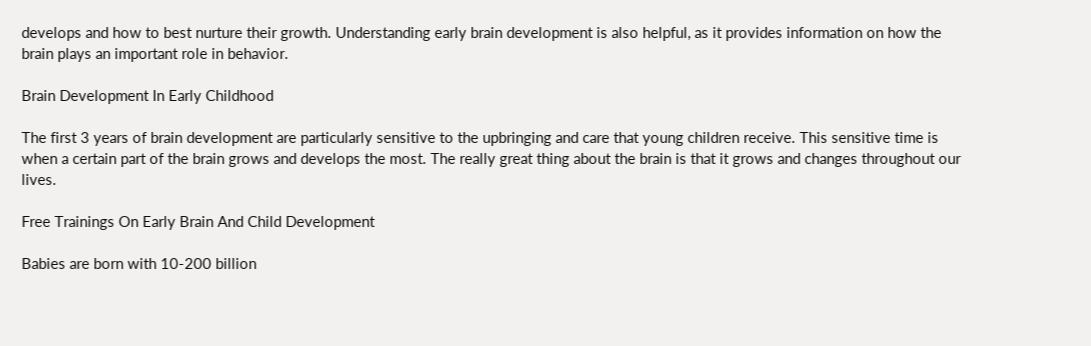develops and how to best nurture their growth. Understanding early brain development is also helpful, as it provides information on how the brain plays an important role in behavior.

Brain Development In Early Childhood

The first 3 years of brain development are particularly sensitive to the upbringing and care that young children receive. This sensitive time is when a certain part of the brain grows and develops the most. The really great thing about the brain is that it grows and changes throughout our lives.

Free Trainings On Early Brain And Child Development

Babies are born with 10-200 billion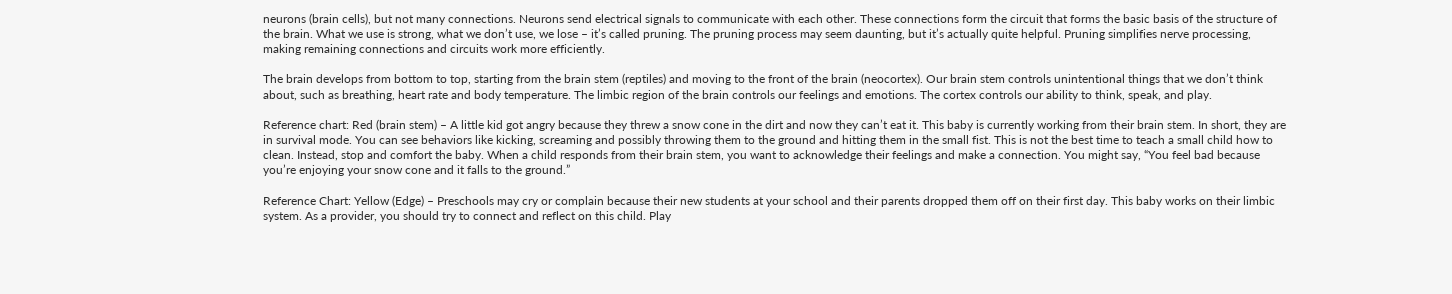neurons (brain cells), but not many connections. Neurons send electrical signals to communicate with each other. These connections form the circuit that forms the basic basis of the structure of the brain. What we use is strong, what we don’t use, we lose – it’s called pruning. The pruning process may seem daunting, but it’s actually quite helpful. Pruning simplifies nerve processing, making remaining connections and circuits work more efficiently.

The brain develops from bottom to top, starting from the brain stem (reptiles) and moving to the front of the brain (neocortex). Our brain stem controls unintentional things that we don’t think about, such as breathing, heart rate and body temperature. The limbic region of the brain controls our feelings and emotions. The cortex controls our ability to think, speak, and play.

Reference chart: Red (brain stem) – A little kid got angry because they threw a snow cone in the dirt and now they can’t eat it. This baby is currently working from their brain stem. In short, they are in survival mode. You can see behaviors like kicking, screaming and possibly throwing them to the ground and hitting them in the small fist. This is not the best time to teach a small child how to clean. Instead, stop and comfort the baby. When a child responds from their brain stem, you want to acknowledge their feelings and make a connection. You might say, “You feel bad because you’re enjoying your snow cone and it falls to the ground.”

Reference Chart: Yellow (Edge) – Preschools may cry or complain because their new students at your school and their parents dropped them off on their first day. This baby works on their limbic system. As a provider, you should try to connect and reflect on this child. Play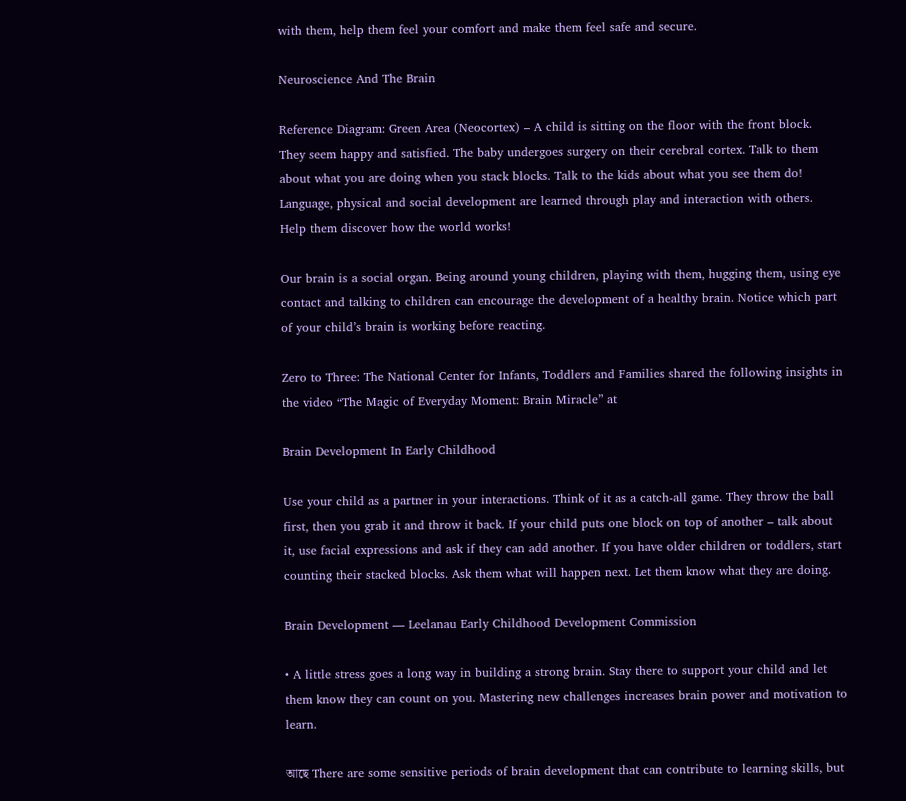with them, help them feel your comfort and make them feel safe and secure.

Neuroscience And The Brain

Reference Diagram: Green Area (Neocortex) – A child is sitting on the floor with the front block. They seem happy and satisfied. The baby undergoes surgery on their cerebral cortex. Talk to them about what you are doing when you stack blocks. Talk to the kids about what you see them do! Language, physical and social development are learned through play and interaction with others. Help them discover how the world works!

Our brain is a social organ. Being around young children, playing with them, hugging them, using eye contact and talking to children can encourage the development of a healthy brain. Notice which part of your child’s brain is working before reacting.

Zero to Three: The National Center for Infants, Toddlers and Families shared the following insights in the video “The Magic of Everyday Moment: Brain Miracle” at

Brain Development In Early Childhood

Use your child as a partner in your interactions. Think of it as a catch-all game. They throw the ball first, then you grab it and throw it back. If your child puts one block on top of another – talk about it, use facial expressions and ask if they can add another. If you have older children or toddlers, start counting their stacked blocks. Ask them what will happen next. Let them know what they are doing.

Brain Development — Leelanau Early Childhood Development Commission

• A little stress goes a long way in building a strong brain. Stay there to support your child and let them know they can count on you. Mastering new challenges increases brain power and motivation to learn.

আছে There are some sensitive periods of brain development that can contribute to learning skills, but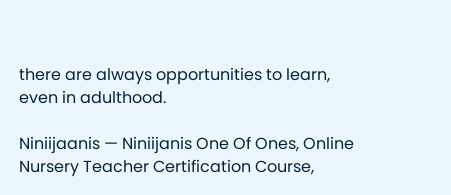there are always opportunities to learn, even in adulthood.

Niniijaanis — Niniijanis One Of Ones, Online Nursery Teacher Certification Course,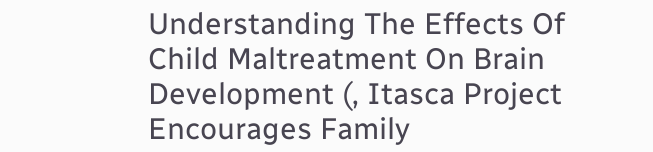Understanding The Effects Of Child Maltreatment On Brain Development (, Itasca Project Encourages Family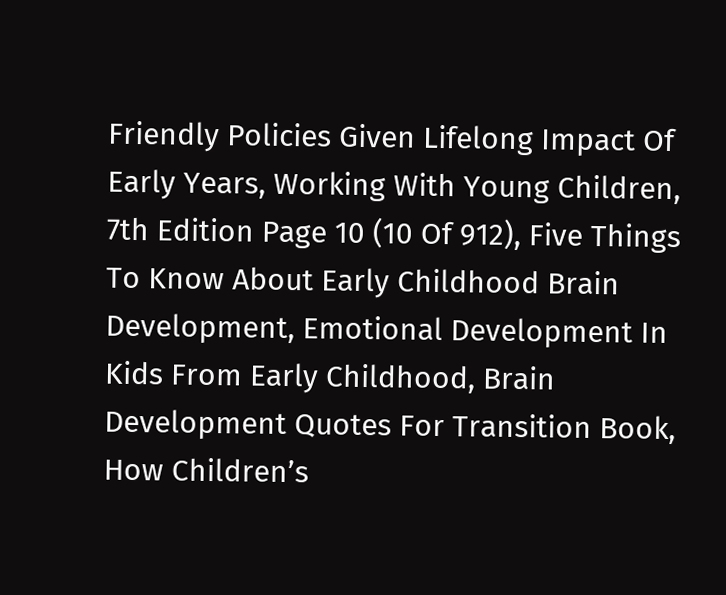Friendly Policies Given Lifelong Impact Of Early Years, Working With Young Children, 7th Edition Page 10 (10 Of 912), Five Things To Know About Early Childhood Brain Development, Emotional Development In Kids From Early Childhood, Brain Development Quotes For Transition Book, How Children’s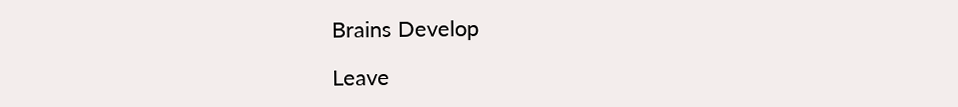Brains Develop

Leave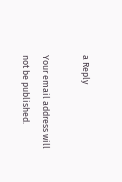a Reply

Your email address will not be published.